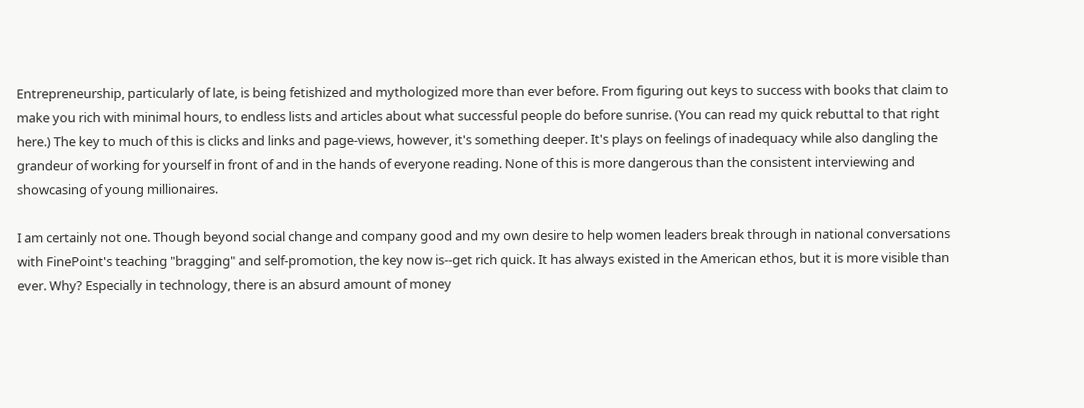Entrepreneurship, particularly of late, is being fetishized and mythologized more than ever before. From figuring out keys to success with books that claim to make you rich with minimal hours, to endless lists and articles about what successful people do before sunrise. (You can read my quick rebuttal to that right here.) The key to much of this is clicks and links and page-views, however, it's something deeper. It's plays on feelings of inadequacy while also dangling the grandeur of working for yourself in front of and in the hands of everyone reading. None of this is more dangerous than the consistent interviewing and showcasing of young millionaires.

I am certainly not one. Though beyond social change and company good and my own desire to help women leaders break through in national conversations with FinePoint's teaching "bragging" and self-promotion, the key now is--get rich quick. It has always existed in the American ethos, but it is more visible than ever. Why? Especially in technology, there is an absurd amount of money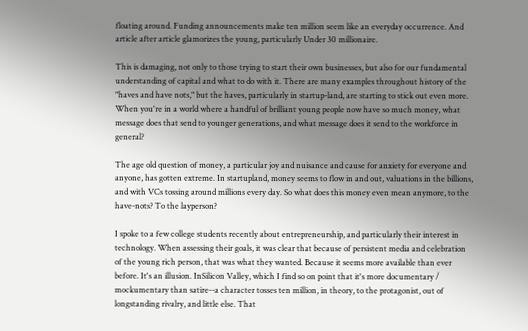floating around. Funding announcements make ten million seem like an everyday occurrence. And article after article glamorizes the young, particularly Under 30 millionaire.

This is damaging, not only to those trying to start their own businesses, but also for our fundamental understanding of capital and what to do with it. There are many examples throughout history of the "haves and have nots," but the haves, particularly in startup-land, are starting to stick out even more. When you're in a world where a handful of brilliant young people now have so much money, what message does that send to younger generations, and what message does it send to the workforce in general?

The age old question of money, a particular joy and nuisance and cause for anxiety for everyone and anyone, has gotten extreme. In startupland, money seems to flow in and out, valuations in the billions, and with VCs tossing around millions every day. So what does this money even mean anymore, to the have-nots? To the layperson?

I spoke to a few college students recently about entrepreneurship, and particularly their interest in technology. When assessing their goals, it was clear that because of persistent media and celebration of the young rich person, that was what they wanted. Because it seems more available than ever before. It's an illusion. InSilicon Valley, which I find so on point that it's more documentary / mockumentary than satire--a character tosses ten million, in theory, to the protagonist, out of longstanding rivalry, and little else. That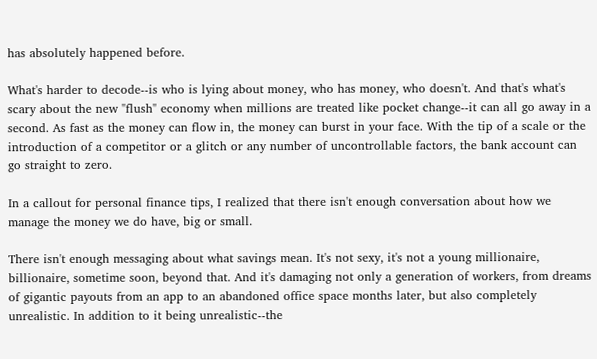has absolutely happened before.

What's harder to decode--is who is lying about money, who has money, who doesn't. And that's what's scary about the new "flush" economy when millions are treated like pocket change--it can all go away in a second. As fast as the money can flow in, the money can burst in your face. With the tip of a scale or the introduction of a competitor or a glitch or any number of uncontrollable factors, the bank account can go straight to zero.

In a callout for personal finance tips, I realized that there isn't enough conversation about how we manage the money we do have, big or small.

There isn't enough messaging about what savings mean. It's not sexy, it's not a young millionaire, billionaire, sometime soon, beyond that. And it's damaging not only a generation of workers, from dreams of gigantic payouts from an app to an abandoned office space months later, but also completely unrealistic. In addition to it being unrealistic--the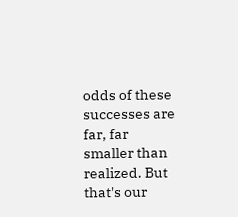odds of these successes are far, far smaller than realized. But that's our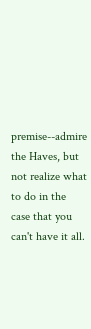premise--admire the Haves, but not realize what to do in the case that you can't have it all.